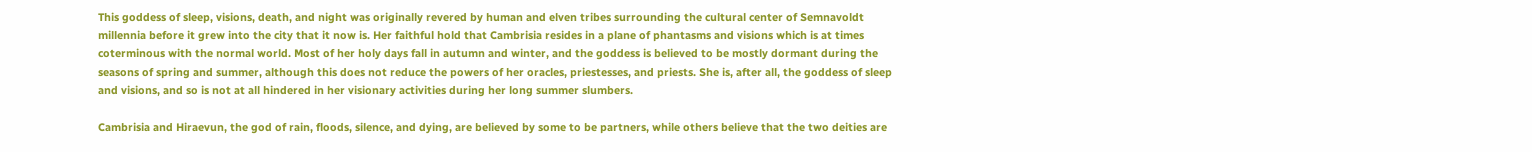This goddess of sleep, visions, death, and night was originally revered by human and elven tribes surrounding the cultural center of Semnavoldt millennia before it grew into the city that it now is. Her faithful hold that Cambrisia resides in a plane of phantasms and visions which is at times coterminous with the normal world. Most of her holy days fall in autumn and winter, and the goddess is believed to be mostly dormant during the seasons of spring and summer, although this does not reduce the powers of her oracles, priestesses, and priests. She is, after all, the goddess of sleep and visions, and so is not at all hindered in her visionary activities during her long summer slumbers.

Cambrisia and Hiraevun, the god of rain, floods, silence, and dying, are believed by some to be partners, while others believe that the two deities are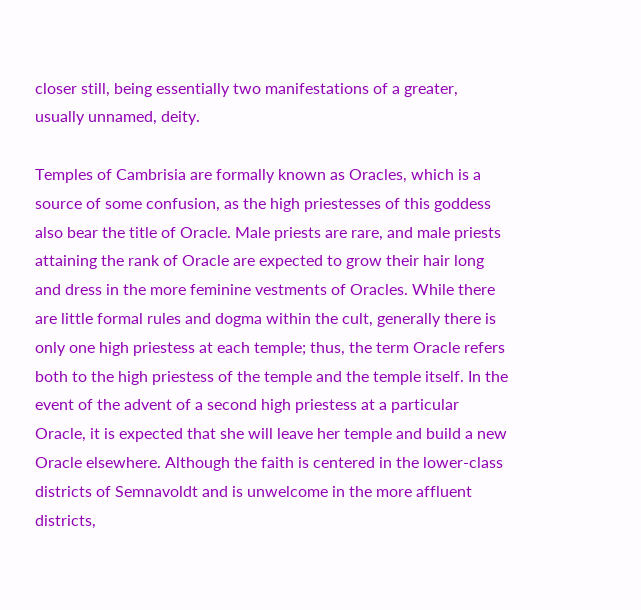closer still, being essentially two manifestations of a greater, usually unnamed, deity.

Temples of Cambrisia are formally known as Oracles, which is a source of some confusion, as the high priestesses of this goddess also bear the title of Oracle. Male priests are rare, and male priests attaining the rank of Oracle are expected to grow their hair long and dress in the more feminine vestments of Oracles. While there are little formal rules and dogma within the cult, generally there is only one high priestess at each temple; thus, the term Oracle refers both to the high priestess of the temple and the temple itself. In the event of the advent of a second high priestess at a particular Oracle, it is expected that she will leave her temple and build a new Oracle elsewhere. Although the faith is centered in the lower-class districts of Semnavoldt and is unwelcome in the more affluent districts,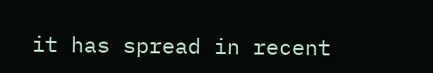it has spread in recent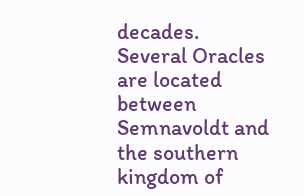decades. Several Oracles are located between Semnavoldt and the southern kingdom of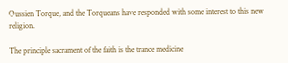Oussien Torque, and the Torqueans have responded with some interest to this new religion.

The principle sacrament of the faith is the trance medicine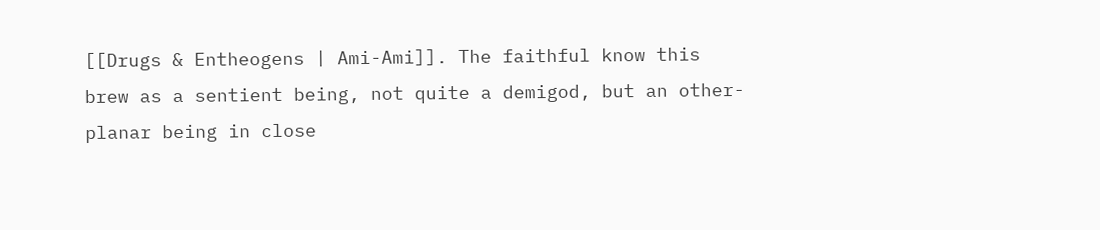[[Drugs & Entheogens | Ami-Ami]]. The faithful know this brew as a sentient being, not quite a demigod, but an other-planar being in close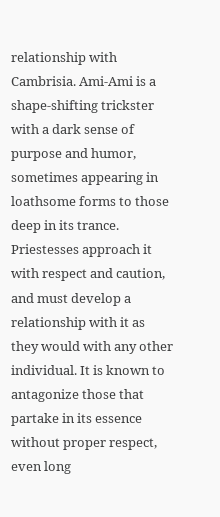relationship with Cambrisia. Ami-Ami is a shape-shifting trickster with a dark sense of purpose and humor, sometimes appearing in loathsome forms to those deep in its trance. Priestesses approach it with respect and caution, and must develop a relationship with it as they would with any other individual. It is known to antagonize those that partake in its essence without proper respect, even long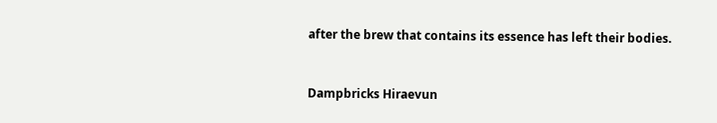after the brew that contains its essence has left their bodies.


Dampbricks Hiraevun